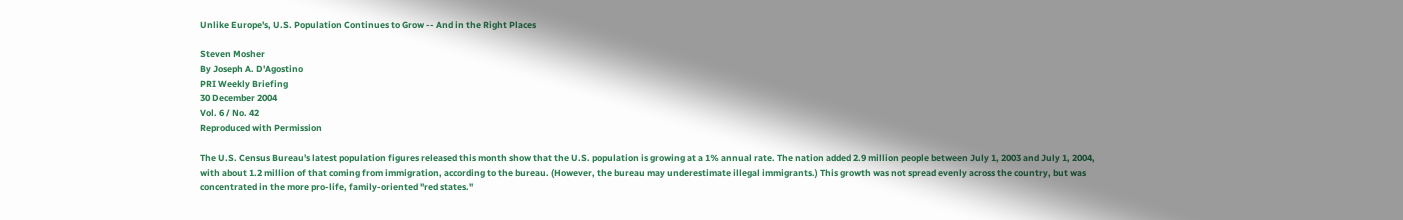Unlike Europe's, U.S. Population Continues to Grow -- And in the Right Places

Steven Mosher
By Joseph A. D'Agostino
PRI Weekly Briefing
30 December 2004
Vol. 6 / No. 42
Reproduced with Permission

The U.S. Census Bureau's latest population figures released this month show that the U.S. population is growing at a 1% annual rate. The nation added 2.9 million people between July 1, 2003 and July 1, 2004, with about 1.2 million of that coming from immigration, according to the bureau. (However, the bureau may underestimate illegal immigrants.) This growth was not spread evenly across the country, but was concentrated in the more pro-life, family-oriented "red states."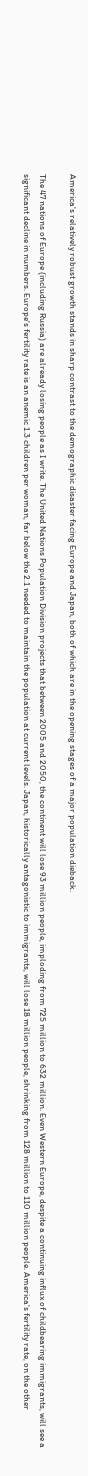America's relatively robust growth stands in sharp contrast to the demographic disaster facing Europe and Japan, both of which are in the opening stages of a major population dieback.

The 47 nations of Europe (including Russia) are already losing people as I write. The United Nations Population Division projects that between 2005 and 2050, the continent will lose 93 million people, imploding from 725 million to 632 million. Even Western Europe, despite a continuing influx of childbearing immigrants, will see a significant decline in numbers. Europe's fertility rate is an anemic 1.3 children per woman, far below the 2.1 needed to maintain the population at current levels. Japan, historically antagonistic to immigrants, will lose 18 million people, shrinking from 128 million to 110 million people. America's fertility rate, on the other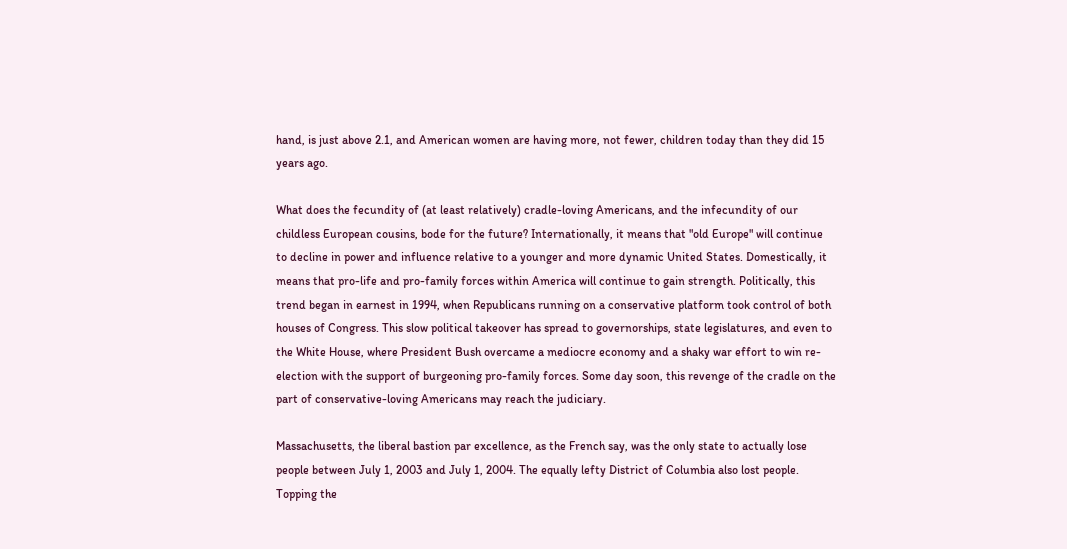hand, is just above 2.1, and American women are having more, not fewer, children today than they did 15 years ago.

What does the fecundity of (at least relatively) cradle-loving Americans, and the infecundity of our childless European cousins, bode for the future? Internationally, it means that "old Europe" will continue to decline in power and influence relative to a younger and more dynamic United States. Domestically, it means that pro-life and pro-family forces within America will continue to gain strength. Politically, this trend began in earnest in 1994, when Republicans running on a conservative platform took control of both houses of Congress. This slow political takeover has spread to governorships, state legislatures, and even to the White House, where President Bush overcame a mediocre economy and a shaky war effort to win re-election with the support of burgeoning pro-family forces. Some day soon, this revenge of the cradle on the part of conservative-loving Americans may reach the judiciary.

Massachusetts, the liberal bastion par excellence, as the French say, was the only state to actually lose people between July 1, 2003 and July 1, 2004. The equally lefty District of Columbia also lost people. Topping the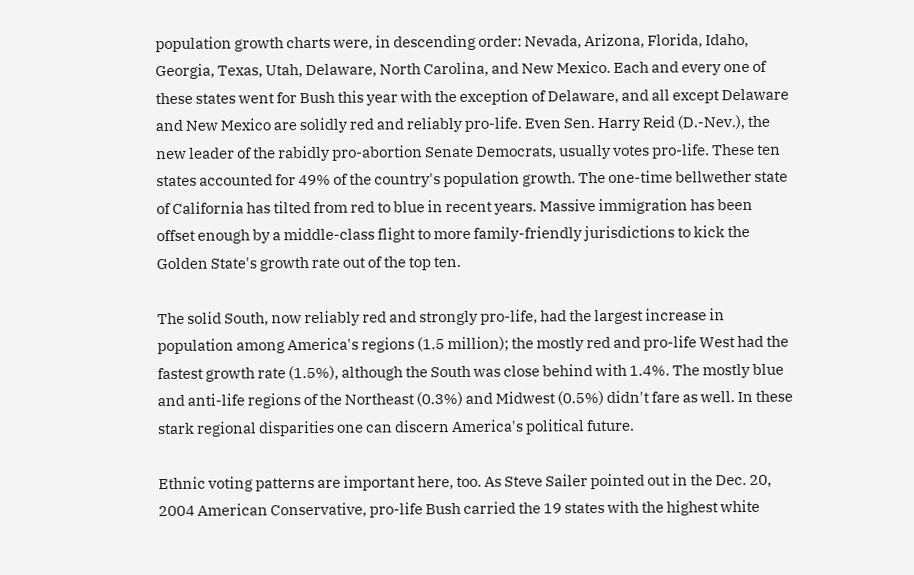population growth charts were, in descending order: Nevada, Arizona, Florida, Idaho, Georgia, Texas, Utah, Delaware, North Carolina, and New Mexico. Each and every one of these states went for Bush this year with the exception of Delaware, and all except Delaware and New Mexico are solidly red and reliably pro-life. Even Sen. Harry Reid (D.-Nev.), the new leader of the rabidly pro-abortion Senate Democrats, usually votes pro-life. These ten states accounted for 49% of the country's population growth. The one-time bellwether state of California has tilted from red to blue in recent years. Massive immigration has been offset enough by a middle-class flight to more family-friendly jurisdictions to kick the Golden State's growth rate out of the top ten.

The solid South, now reliably red and strongly pro-life, had the largest increase in population among America's regions (1.5 million); the mostly red and pro-life West had the fastest growth rate (1.5%), although the South was close behind with 1.4%. The mostly blue and anti-life regions of the Northeast (0.3%) and Midwest (0.5%) didn't fare as well. In these stark regional disparities one can discern America's political future.

Ethnic voting patterns are important here, too. As Steve Sailer pointed out in the Dec. 20, 2004 American Conservative, pro-life Bush carried the 19 states with the highest white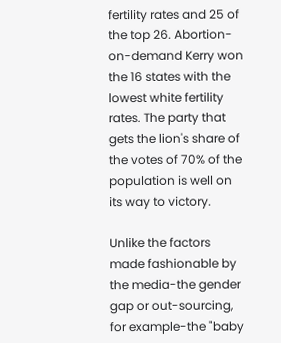fertility rates and 25 of the top 26. Abortion-on-demand Kerry won the 16 states with the lowest white fertility rates. The party that gets the lion's share of the votes of 70% of the population is well on its way to victory.

Unlike the factors made fashionable by the media-the gender gap or out-sourcing, for example-the "baby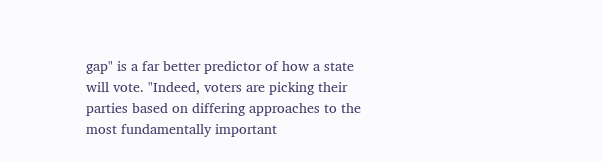gap" is a far better predictor of how a state will vote. "Indeed, voters are picking their parties based on differing approaches to the most fundamentally important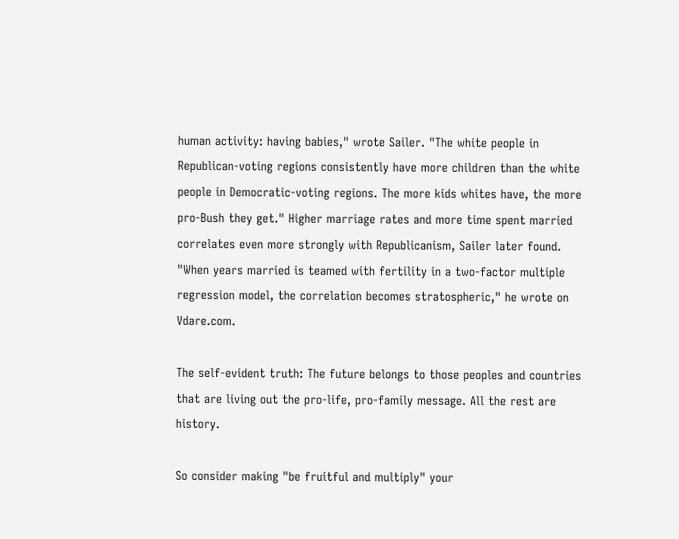human activity: having babies," wrote Sailer. "The white people in Republican-voting regions consistently have more children than the white people in Democratic-voting regions. The more kids whites have, the more pro-Bush they get." Higher marriage rates and more time spent married correlates even more strongly with Republicanism, Sailer later found. "When years married is teamed with fertility in a two-factor multiple regression model, the correlation becomes stratospheric," he wrote on Vdare.com.

The self-evident truth: The future belongs to those peoples and countries that are living out the pro-life, pro-family message. All the rest are history.

So consider making "be fruitful and multiply" your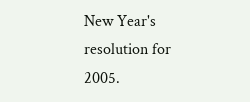New Year's resolution for 2005.